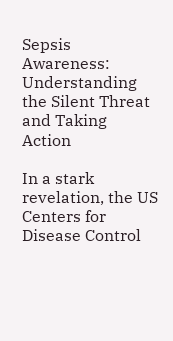Sepsis Awareness: Understanding the Silent Threat and Taking Action

In a stark revelation, the US Centers for Disease Control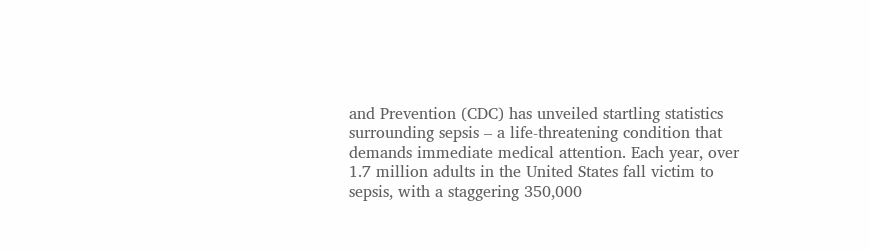and Prevention (CDC) has unveiled startling statistics surrounding sepsis – a life-threatening condition that demands immediate medical attention. Each year, over 1.7 million adults in the United States fall victim to sepsis, with a staggering 350,000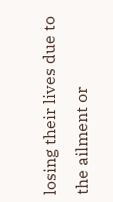losing their lives due to the ailment or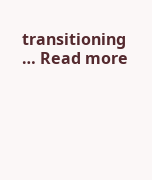transitioning … Read more